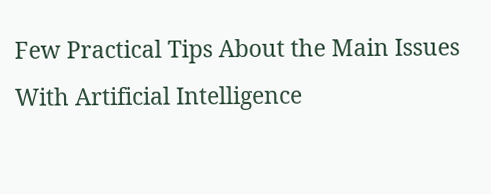Few Practical Tips About the Main Issues With Artificial Intelligence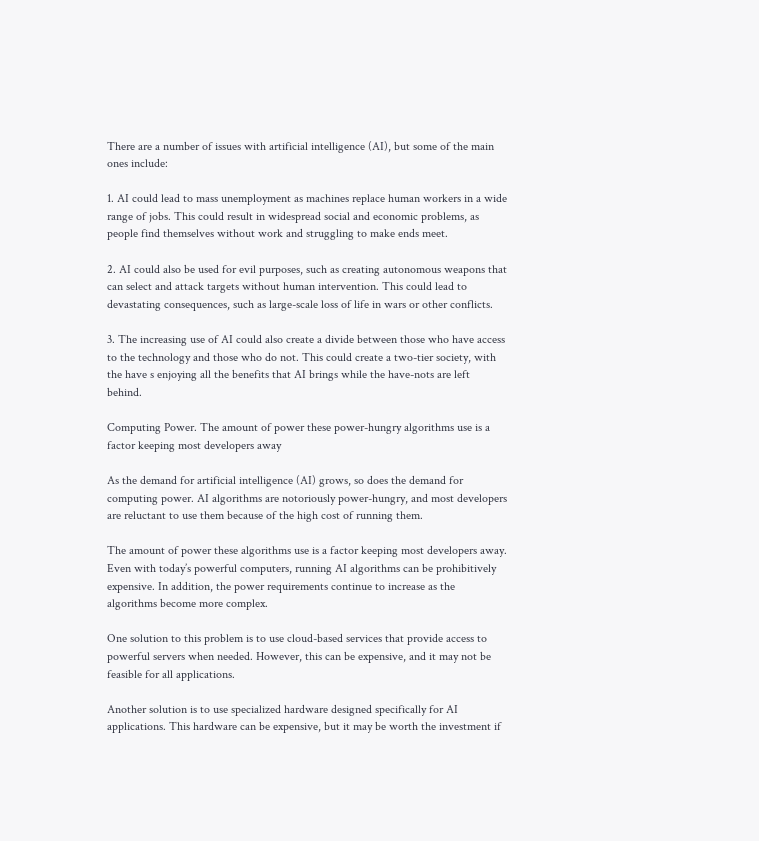There are a number of issues with artificial intelligence (AI), but some of the main ones include:

1. AI could lead to mass unemployment as machines replace human workers in a wide range of jobs. This could result in widespread social and economic problems, as people find themselves without work and struggling to make ends meet.

2. AI could also be used for evil purposes, such as creating autonomous weapons that can select and attack targets without human intervention. This could lead to devastating consequences, such as large-scale loss of life in wars or other conflicts.

3. The increasing use of AI could also create a divide between those who have access to the technology and those who do not. This could create a two-tier society, with the have s enjoying all the benefits that AI brings while the have-nots are left behind.

Computing Power. The amount of power these power-hungry algorithms use is a factor keeping most developers away

As the demand for artificial intelligence (AI) grows, so does the demand for computing power. AI algorithms are notoriously power-hungry, and most developers are reluctant to use them because of the high cost of running them.

The amount of power these algorithms use is a factor keeping most developers away. Even with today’s powerful computers, running AI algorithms can be prohibitively expensive. In addition, the power requirements continue to increase as the algorithms become more complex.

One solution to this problem is to use cloud-based services that provide access to powerful servers when needed. However, this can be expensive, and it may not be feasible for all applications.

Another solution is to use specialized hardware designed specifically for AI applications. This hardware can be expensive, but it may be worth the investment if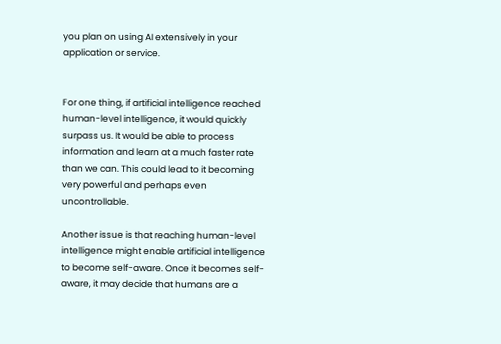you plan on using AI extensively in your application or service.


For one thing, if artificial intelligence reached human-level intelligence, it would quickly surpass us. It would be able to process information and learn at a much faster rate than we can. This could lead to it becoming very powerful and perhaps even uncontrollable.

Another issue is that reaching human-level intelligence might enable artificial intelligence to become self-aware. Once it becomes self-aware, it may decide that humans are a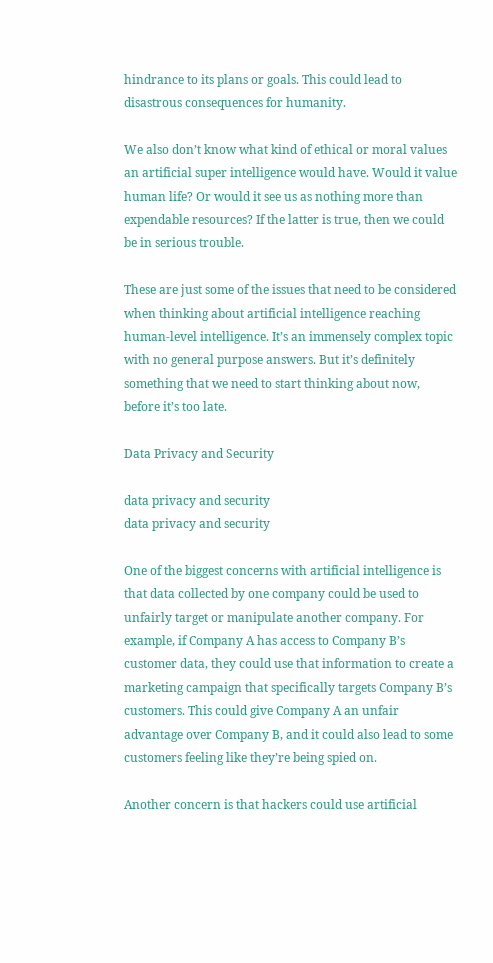hindrance to its plans or goals. This could lead to disastrous consequences for humanity.

We also don’t know what kind of ethical or moral values an artificial super intelligence would have. Would it value human life? Or would it see us as nothing more than expendable resources? If the latter is true, then we could be in serious trouble.

These are just some of the issues that need to be considered when thinking about artificial intelligence reaching human-level intelligence. It’s an immensely complex topic with no general purpose answers. But it’s definitely something that we need to start thinking about now, before it’s too late.

Data Privacy and Security

data privacy and security
data privacy and security

One of the biggest concerns with artificial intelligence is that data collected by one company could be used to unfairly target or manipulate another company. For example, if Company A has access to Company B’s customer data, they could use that information to create a marketing campaign that specifically targets Company B’s customers. This could give Company A an unfair advantage over Company B, and it could also lead to some customers feeling like they’re being spied on.

Another concern is that hackers could use artificial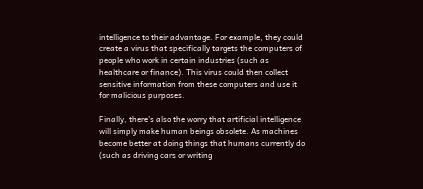intelligence to their advantage. For example, they could create a virus that specifically targets the computers of people who work in certain industries (such as healthcare or finance). This virus could then collect sensitive information from these computers and use it for malicious purposes.

Finally, there’s also the worry that artificial intelligence will simply make human beings obsolete. As machines become better at doing things that humans currently do (such as driving cars or writing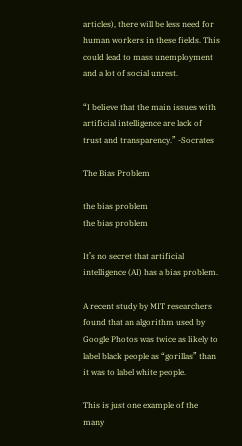articles), there will be less need for human workers in these fields. This could lead to mass unemployment and a lot of social unrest.

“I believe that the main issues with artificial intelligence are lack of trust and transparency.” -Socrates

The Bias Problem

the bias problem
the bias problem

It’s no secret that artificial intelligence (AI) has a bias problem.

A recent study by MIT researchers found that an algorithm used by Google Photos was twice as likely to label black people as “gorillas” than it was to label white people.

This is just one example of the many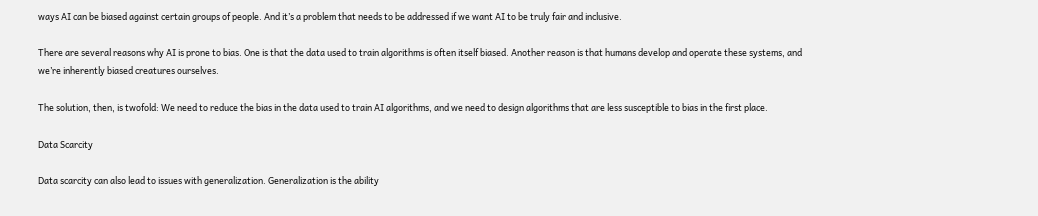ways AI can be biased against certain groups of people. And it’s a problem that needs to be addressed if we want AI to be truly fair and inclusive.

There are several reasons why AI is prone to bias. One is that the data used to train algorithms is often itself biased. Another reason is that humans develop and operate these systems, and we’re inherently biased creatures ourselves.

The solution, then, is twofold: We need to reduce the bias in the data used to train AI algorithms, and we need to design algorithms that are less susceptible to bias in the first place.

Data Scarcity

Data scarcity can also lead to issues with generalization. Generalization is the ability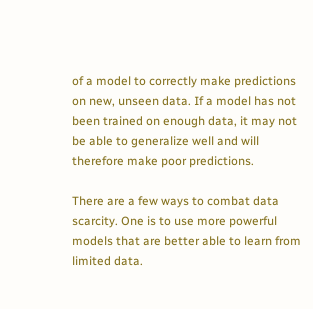of a model to correctly make predictions on new, unseen data. If a model has not been trained on enough data, it may not be able to generalize well and will therefore make poor predictions.

There are a few ways to combat data scarcity. One is to use more powerful models that are better able to learn from limited data.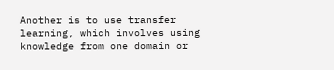Another is to use transfer learning, which involves using knowledge from one domain or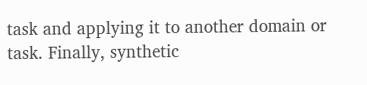task and applying it to another domain or task. Finally, synthetic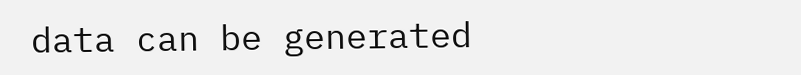data can be generated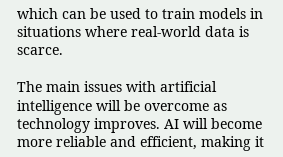which can be used to train models in situations where real-world data is scarce.

The main issues with artificial intelligence will be overcome as technology improves. AI will become more reliable and efficient, making it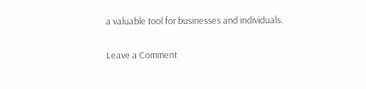a valuable tool for businesses and individuals.

Leave a Comment